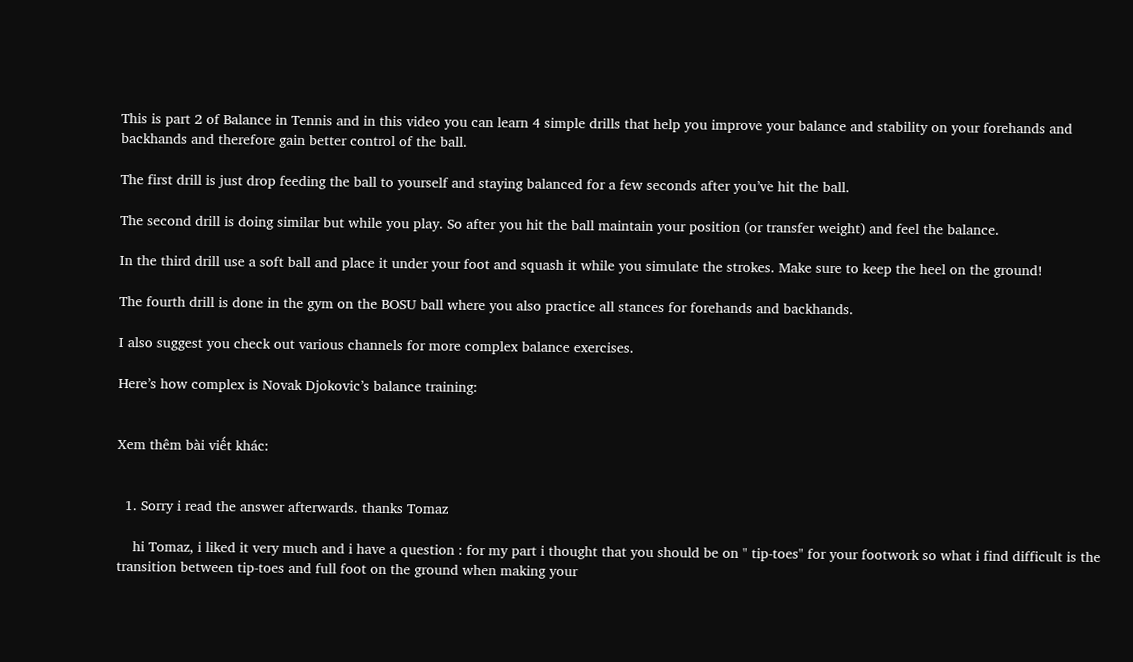This is part 2 of Balance in Tennis and in this video you can learn 4 simple drills that help you improve your balance and stability on your forehands and backhands and therefore gain better control of the ball.

The first drill is just drop feeding the ball to yourself and staying balanced for a few seconds after you’ve hit the ball.

The second drill is doing similar but while you play. So after you hit the ball maintain your position (or transfer weight) and feel the balance.

In the third drill use a soft ball and place it under your foot and squash it while you simulate the strokes. Make sure to keep the heel on the ground!

The fourth drill is done in the gym on the BOSU ball where you also practice all stances for forehands and backhands.

I also suggest you check out various channels for more complex balance exercises.

Here’s how complex is Novak Djokovic’s balance training:


Xem thêm bài viết khác:


  1. Sorry i read the answer afterwards. thanks Tomaz

    hi Tomaz, i liked it very much and i have a question : for my part i thought that you should be on " tip-toes" for your footwork so what i find difficult is the transition between tip-toes and full foot on the ground when making your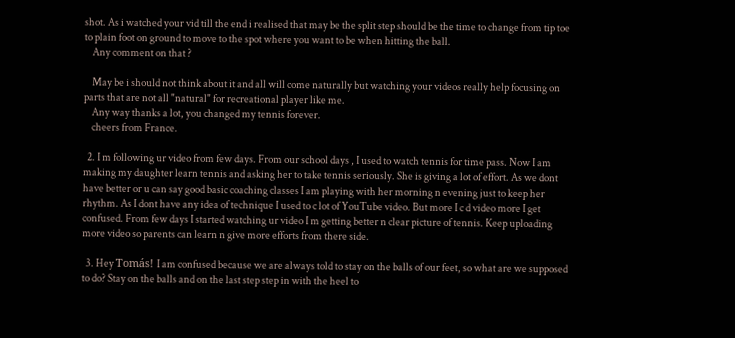shot. As i watched your vid till the end i realised that may be the split step should be the time to change from tip toe to plain foot on ground to move to the spot where you want to be when hitting the ball.
    Any comment on that ?

    May be i should not think about it and all will come naturally but watching your videos really help focusing on parts that are not all "natural" for recreational player like me.
    Any way thanks a lot, you changed my tennis forever.
    cheers from France.

  2. I m following ur video from few days. From our school days , I used to watch tennis for time pass. Now I am making my daughter learn tennis and asking her to take tennis seriously. She is giving a lot of effort. As we dont have better or u can say good basic coaching classes I am playing with her morning n evening just to keep her rhythm. As I dont have any idea of technique I used to c lot of YouTube video. But more I c d video more I get confused. From few days I started watching ur video I m getting better n clear picture of tennis. Keep uploading more video so parents can learn n give more efforts from there side.

  3. Hey Tomás! I am confused because we are always told to stay on the balls of our feet, so what are we supposed to do? Stay on the balls and on the last step step in with the heel to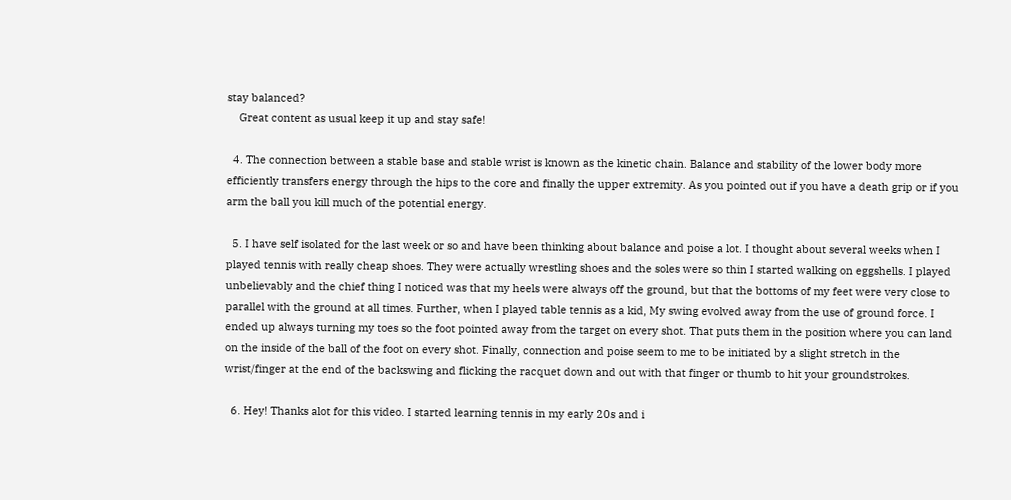stay balanced?
    Great content as usual keep it up and stay safe!

  4. The connection between a stable base and stable wrist is known as the kinetic chain. Balance and stability of the lower body more efficiently transfers energy through the hips to the core and finally the upper extremity. As you pointed out if you have a death grip or if you arm the ball you kill much of the potential energy.

  5. I have self isolated for the last week or so and have been thinking about balance and poise a lot. I thought about several weeks when I played tennis with really cheap shoes. They were actually wrestling shoes and the soles were so thin I started walking on eggshells. I played unbelievably and the chief thing I noticed was that my heels were always off the ground, but that the bottoms of my feet were very close to parallel with the ground at all times. Further, when I played table tennis as a kid, My swing evolved away from the use of ground force. I ended up always turning my toes so the foot pointed away from the target on every shot. That puts them in the position where you can land on the inside of the ball of the foot on every shot. Finally, connection and poise seem to me to be initiated by a slight stretch in the wrist/finger at the end of the backswing and flicking the racquet down and out with that finger or thumb to hit your groundstrokes.

  6. Hey! Thanks alot for this video. I started learning tennis in my early 20s and i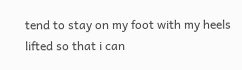tend to stay on my foot with my heels lifted so that i can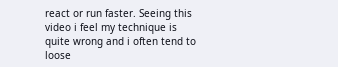react or run faster. Seeing this video i feel my technique is quite wrong and i often tend to loose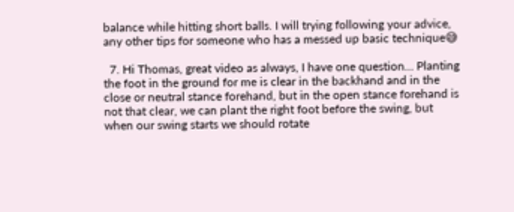balance while hitting short balls. I will trying following your advice, any other tips for someone who has a messed up basic technique😅

  7. Hi Thomas, great video as always, I have one question… Planting the foot in the ground for me is clear in the backhand and in the close or neutral stance forehand, but in the open stance forehand is not that clear, we can plant the right foot before the swing, but when our swing starts we should rotate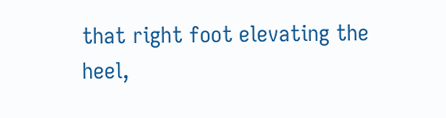that right foot elevating the heel,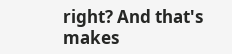right? And that's makes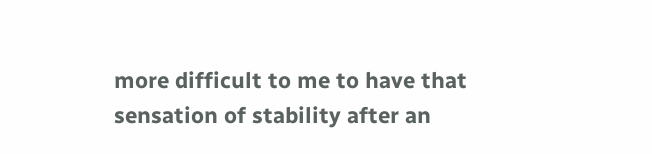more difficult to me to have that sensation of stability after an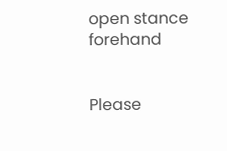open stance forehand


Please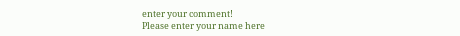enter your comment!
Please enter your name here